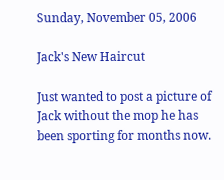Sunday, November 05, 2006

Jack's New Haircut

Just wanted to post a picture of Jack without the mop he has been sporting for months now.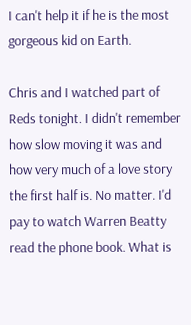I can't help it if he is the most gorgeous kid on Earth.

Chris and I watched part of Reds tonight. I didn't remember how slow moving it was and how very much of a love story the first half is. No matter. I'd pay to watch Warren Beatty read the phone book. What is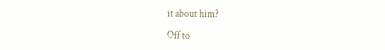it about him?

Off to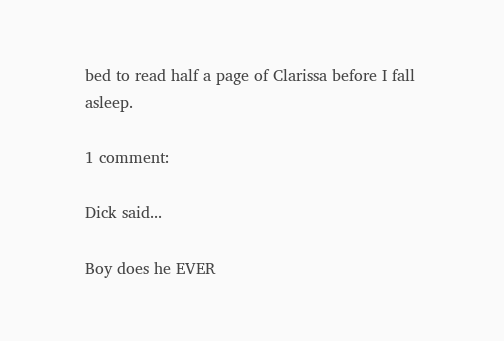bed to read half a page of Clarissa before I fall asleep.

1 comment:

Dick said...

Boy does he EVER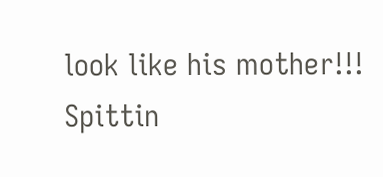look like his mother!!! Spittin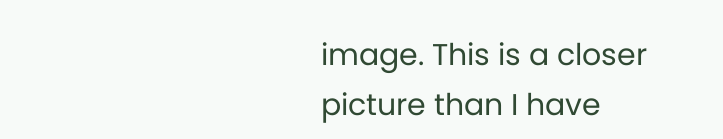image. This is a closer picture than I have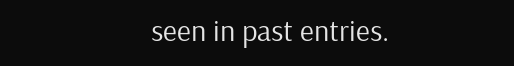seen in past entries.